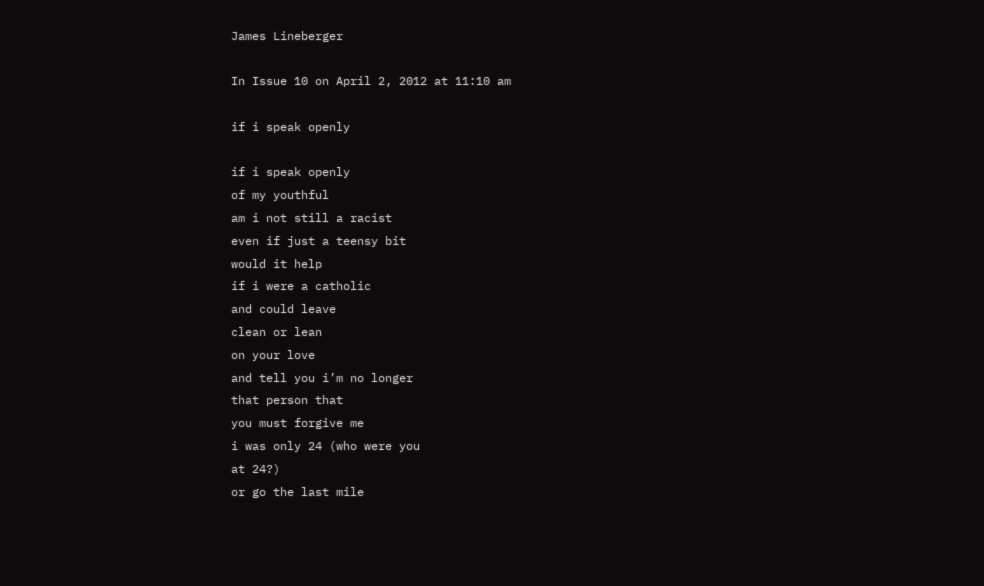James Lineberger

In Issue 10 on April 2, 2012 at 11:10 am

if i speak openly

if i speak openly
of my youthful
am i not still a racist
even if just a teensy bit
would it help
if i were a catholic
and could leave
clean or lean
on your love
and tell you i’m no longer
that person that
you must forgive me
i was only 24 (who were you
at 24?)
or go the last mile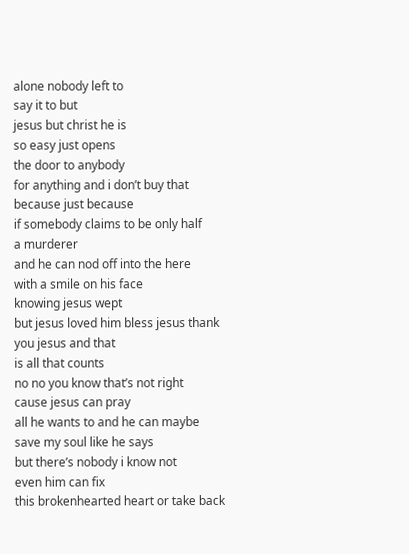alone nobody left to
say it to but
jesus but christ he is
so easy just opens
the door to anybody
for anything and i don’t buy that
because just because
if somebody claims to be only half
a murderer
and he can nod off into the here
with a smile on his face
knowing jesus wept
but jesus loved him bless jesus thank
you jesus and that
is all that counts
no no you know that’s not right
cause jesus can pray
all he wants to and he can maybe
save my soul like he says
but there’s nobody i know not
even him can fix
this brokenhearted heart or take back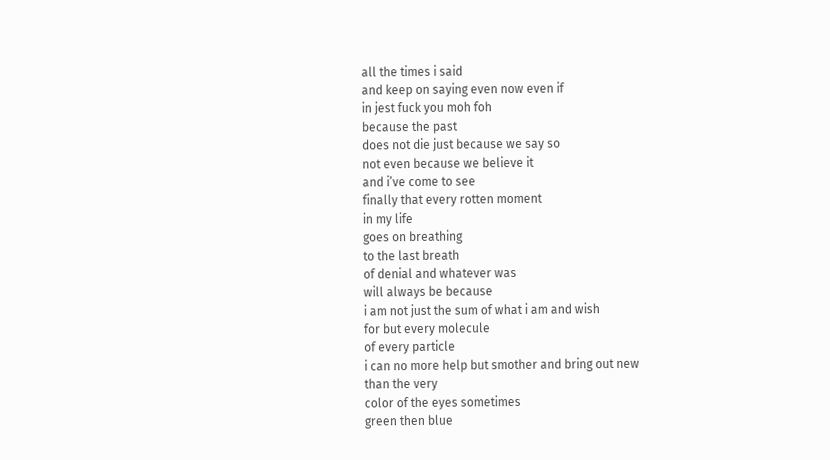all the times i said
and keep on saying even now even if
in jest fuck you moh foh
because the past
does not die just because we say so
not even because we believe it
and i’ve come to see
finally that every rotten moment
in my life
goes on breathing
to the last breath
of denial and whatever was
will always be because
i am not just the sum of what i am and wish
for but every molecule
of every particle
i can no more help but smother and bring out new
than the very
color of the eyes sometimes
green then blue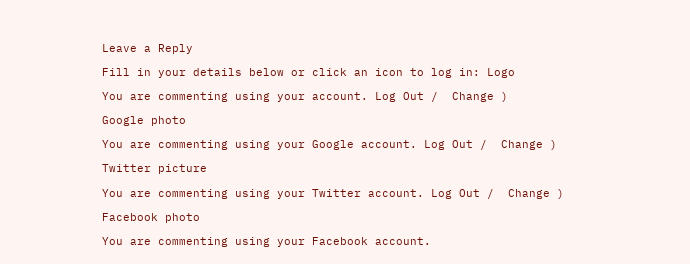Leave a Reply

Fill in your details below or click an icon to log in: Logo

You are commenting using your account. Log Out /  Change )

Google photo

You are commenting using your Google account. Log Out /  Change )

Twitter picture

You are commenting using your Twitter account. Log Out /  Change )

Facebook photo

You are commenting using your Facebook account.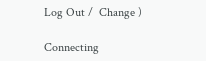Log Out /  Change )

Connecting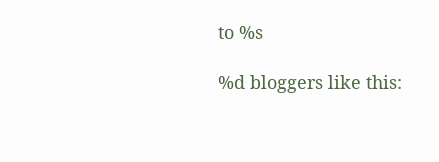to %s

%d bloggers like this: